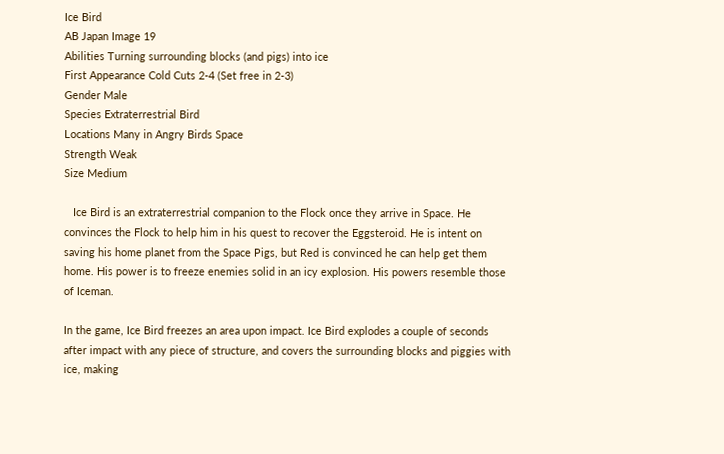Ice Bird
AB Japan Image 19
Abilities Turning surrounding blocks (and pigs) into ice
First Appearance Cold Cuts 2-4 (Set free in 2-3)
Gender Male
Species Extraterrestrial Bird
Locations Many in Angry Birds Space
Strength Weak
Size Medium

   Ice Bird is an extraterrestrial companion to the Flock once they arrive in Space. He convinces the Flock to help him in his quest to recover the Eggsteroid. He is intent on saving his home planet from the Space Pigs, but Red is convinced he can help get them home. His power is to freeze enemies solid in an icy explosion. His powers resemble those of Iceman.

In the game, Ice Bird freezes an area upon impact. Ice Bird explodes a couple of seconds after impact with any piece of structure, and covers the surrounding blocks and piggies with ice, making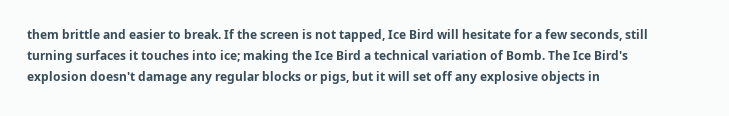them brittle and easier to break. If the screen is not tapped, Ice Bird will hesitate for a few seconds, still turning surfaces it touches into ice; making the Ice Bird a technical variation of Bomb. The Ice Bird's explosion doesn't damage any regular blocks or pigs, but it will set off any explosive objects in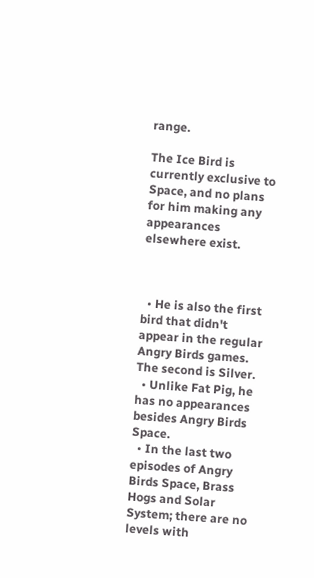range.

The Ice Bird is currently exclusive to Space, and no plans for him making any appearances elsewhere exist.



  • He is also the first bird that didn't appear in the regular Angry Birds games. The second is Silver.
  • Unlike Fat Pig, he has no appearances besides Angry Birds Space.
  • In the last two episodes of Angry Birds Space, Brass Hogs and Solar System; there are no levels with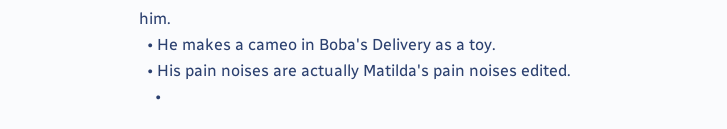him.
  • He makes a cameo in Boba's Delivery as a toy.
  • His pain noises are actually Matilda's pain noises edited.
    •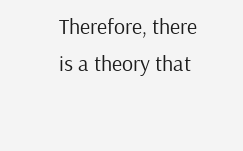Therefore, there is a theory that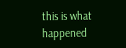this is what happened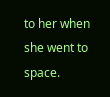to her when she went to space.